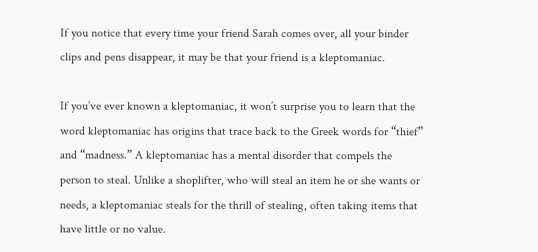If you notice that every time your friend Sarah comes over, all your binder clips and pens disappear, it may be that your friend is a kleptomaniac.

If you’ve ever known a kleptomaniac, it won’t surprise you to learn that the word kleptomaniac has origins that trace back to the Greek words for “thief” and “madness.” A kleptomaniac has a mental disorder that compels the person to steal. Unlike a shoplifter, who will steal an item he or she wants or needs, a kleptomaniac steals for the thrill of stealing, often taking items that have little or no value.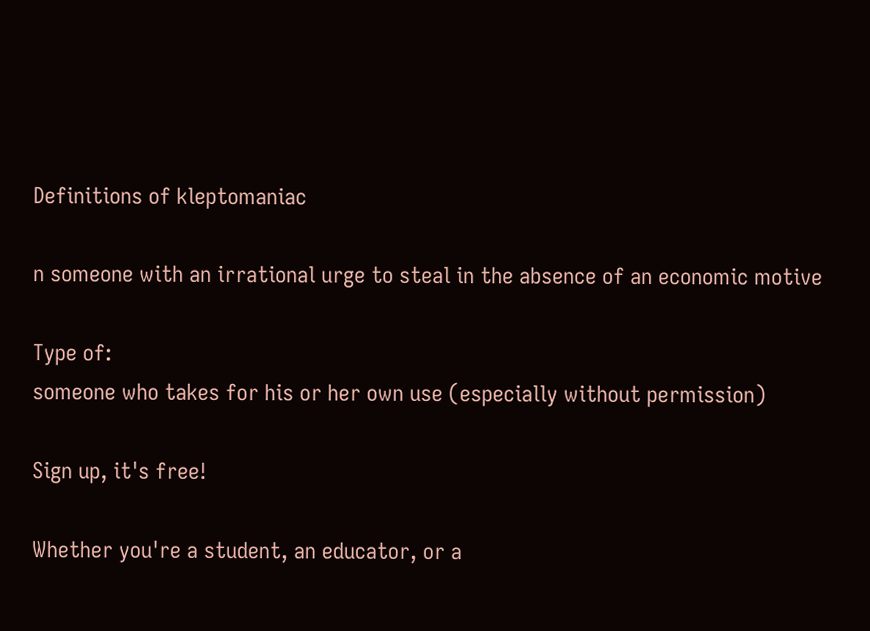Definitions of kleptomaniac

n someone with an irrational urge to steal in the absence of an economic motive

Type of:
someone who takes for his or her own use (especially without permission)

Sign up, it's free!

Whether you're a student, an educator, or a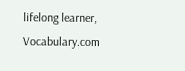lifelong learner, Vocabulary.com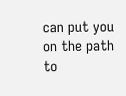can put you on the path to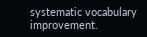systematic vocabulary improvement.